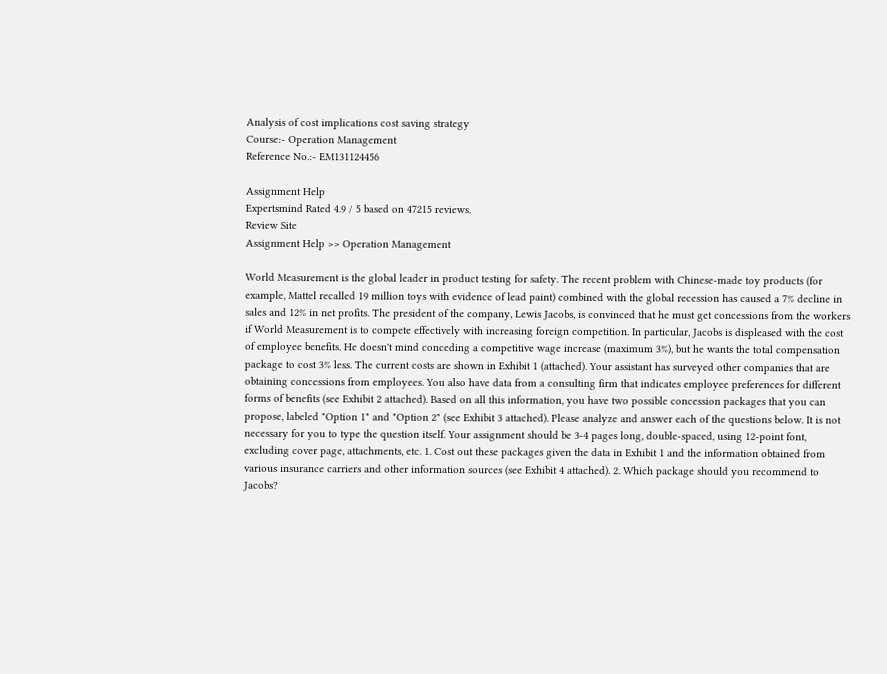Analysis of cost implications cost saving strategy
Course:- Operation Management
Reference No.:- EM131124456

Assignment Help
Expertsmind Rated 4.9 / 5 based on 47215 reviews.
Review Site
Assignment Help >> Operation Management

World Measurement is the global leader in product testing for safety. The recent problem with Chinese-made toy products (for example, Mattel recalled 19 million toys with evidence of lead paint) combined with the global recession has caused a 7% decline in sales and 12% in net profits. The president of the company, Lewis Jacobs, is convinced that he must get concessions from the workers if World Measurement is to compete effectively with increasing foreign competition. In particular, Jacobs is displeased with the cost of employee benefits. He doesn't mind conceding a competitive wage increase (maximum 3%), but he wants the total compensation package to cost 3% less. The current costs are shown in Exhibit 1 (attached). Your assistant has surveyed other companies that are obtaining concessions from employees. You also have data from a consulting firm that indicates employee preferences for different forms of benefits (see Exhibit 2 attached). Based on all this information, you have two possible concession packages that you can propose, labeled "Option 1" and "Option 2" (see Exhibit 3 attached). Please analyze and answer each of the questions below. It is not necessary for you to type the question itself. Your assignment should be 3-4 pages long, double-spaced, using 12-point font, excluding cover page, attachments, etc. 1. Cost out these packages given the data in Exhibit 1 and the information obtained from various insurance carriers and other information sources (see Exhibit 4 attached). 2. Which package should you recommend to Jacobs?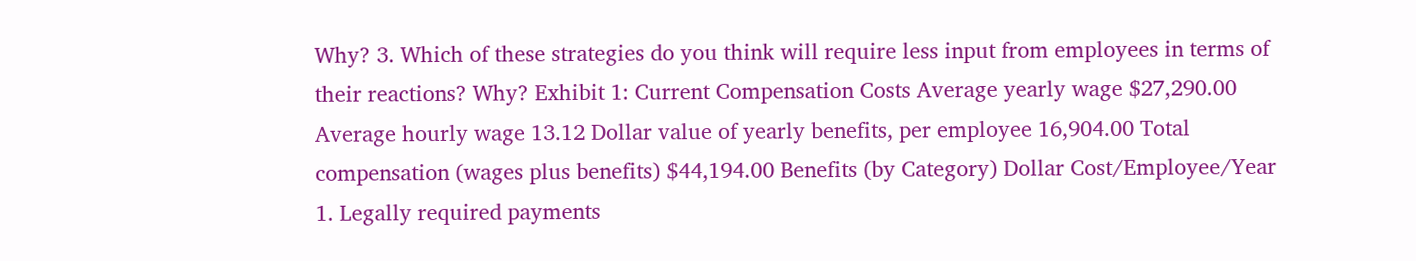Why? 3. Which of these strategies do you think will require less input from employees in terms of their reactions? Why? Exhibit 1: Current Compensation Costs Average yearly wage $27,290.00 Average hourly wage 13.12 Dollar value of yearly benefits, per employee 16,904.00 Total compensation (wages plus benefits) $44,194.00 Benefits (by Category) Dollar Cost/Employee/Year 1. Legally required payments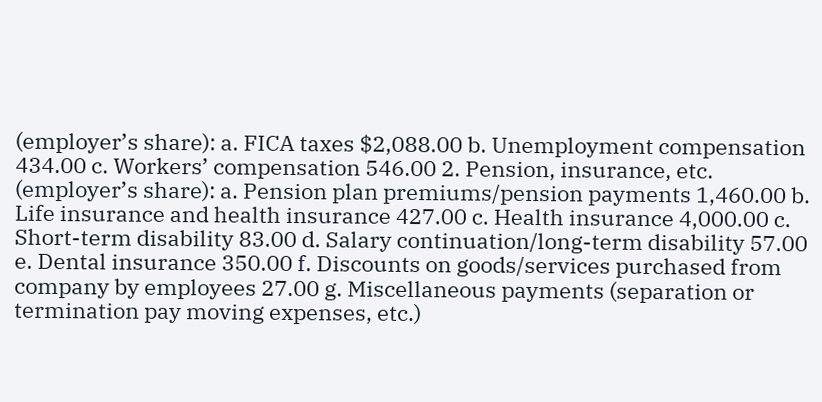(employer’s share): a. FICA taxes $2,088.00 b. Unemployment compensation 434.00 c. Workers’ compensation 546.00 2. Pension, insurance, etc. (employer’s share): a. Pension plan premiums/pension payments 1,460.00 b. Life insurance and health insurance 427.00 c. Health insurance 4,000.00 c. Short-term disability 83.00 d. Salary continuation/long-term disability 57.00 e. Dental insurance 350.00 f. Discounts on goods/services purchased from company by employees 27.00 g. Miscellaneous payments (separation or termination pay moving expenses, etc.)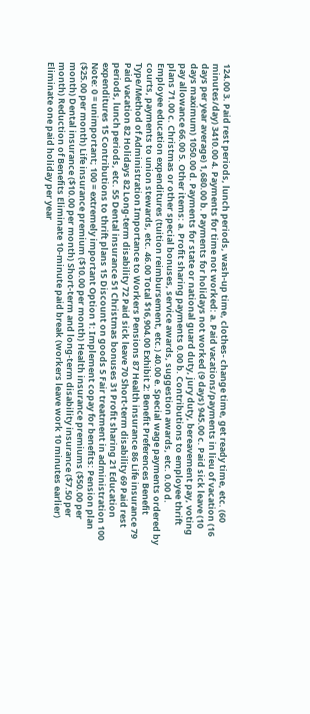124.00 3. Paid rest periods, lunch periods, wash-up time, clothes- change time, get ready time, etc. (60 minutes/day) 3410.00 4. Payments for time not worked: a. Paid vacations/payments in lieu of vacation (16 days per year average) 1,680.00 b. Payments for holidays not worked (9 days) 945.00 c. Paid sick leave (10 days maximum) 1050.00 d. Payments for state or national guard duty, jury duty, bereavement pay, voting pay allowance 66.00 5. Other items: a. Profit sharing payments 0.00 b. Contributions to employee thrift plans 71.00 c. Christmas or other special bonuses, service awards, suggestion awards, etc. 0.00 d. Employee education expenditures (tuition reimbursement, etc.) 40.00 e. Special wage payments ordered by courts, payments to union stewards, etc. 46.00 Total $16,904.00 Exhibit 2: Benefit Preferences Benefit Type/Method of Administration Importance to Workers Pensions 87 Health insurance 86 Life insurance 79 Paid vacation 82 Holidays 82 Long-term disability 72 Paid sick leave 70 Short-term disability 69 Paid rest periods, lunch periods, etc. 55 Dental insurance 51 Christmas bonuses 31 Profit sharing 21 Education expenditures 15 Contributions to thrift plans 15 Discount on goods 5 Fair treatment in administration 100 Note: 0 = unimportant; 100 = extremely important Option 1: Implement copay for benefits: Pension plan ($25.00 per month) Life insurance premium ($10.00 per month) Health insurance premiums ($50.00 per month) Dental insurance ($10.00 per month) Short-term and long-term disability insurance ($7.50 per month) Reduction of Benefits Eliminate 10-minute paid break (workers leave work 10 minutes earlier) Eliminate one paid holiday per year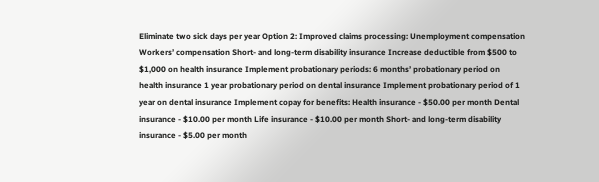Eliminate two sick days per year Option 2: Improved claims processing: Unemployment compensation Workers’ compensation Short- and long-term disability insurance Increase deductible from $500 to $1,000 on health insurance Implement probationary periods: 6 months’ probationary period on health insurance 1 year probationary period on dental insurance Implement probationary period of 1 year on dental insurance Implement copay for benefits: Health insurance - $50.00 per month Dental insurance - $10.00 per month Life insurance - $10.00 per month Short- and long-term disability insurance - $5.00 per month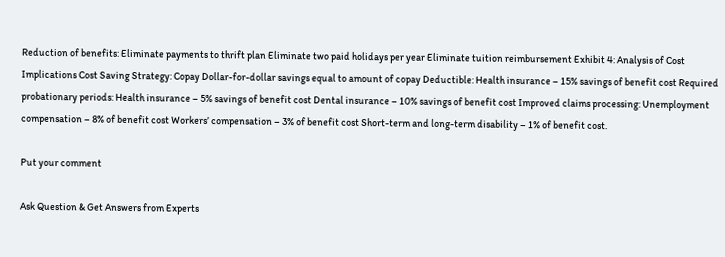Reduction of benefits: Eliminate payments to thrift plan Eliminate two paid holidays per year Eliminate tuition reimbursement Exhibit 4: Analysis of Cost Implications Cost Saving Strategy: Copay Dollar-for-dollar savings equal to amount of copay Deductible: Health insurance – 15% savings of benefit cost Required probationary periods: Health insurance – 5% savings of benefit cost Dental insurance – 10% savings of benefit cost Improved claims processing: Unemployment compensation – 8% of benefit cost Workers’ compensation – 3% of benefit cost Short-term and long-term disability – 1% of benefit cost.

Put your comment

Ask Question & Get Answers from Experts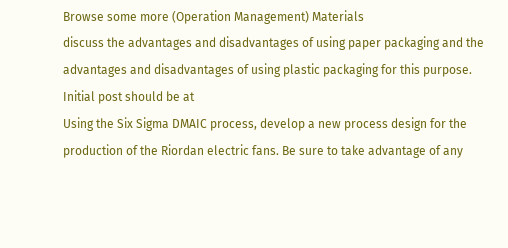Browse some more (Operation Management) Materials
discuss the advantages and disadvantages of using paper packaging and the advantages and disadvantages of using plastic packaging for this purpose. Initial post should be at
Using the Six Sigma DMAIC process, develop a new process design for the production of the Riordan electric fans. Be sure to take advantage of any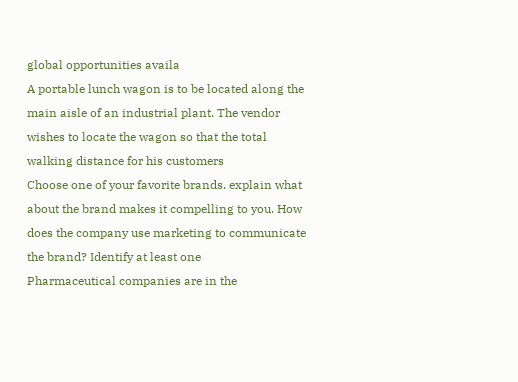global opportunities availa
A portable lunch wagon is to be located along the main aisle of an industrial plant. The vendor wishes to locate the wagon so that the total walking distance for his customers
Choose one of your favorite brands. explain what about the brand makes it compelling to you. How does the company use marketing to communicate the brand? Identify at least one
Pharmaceutical companies are in the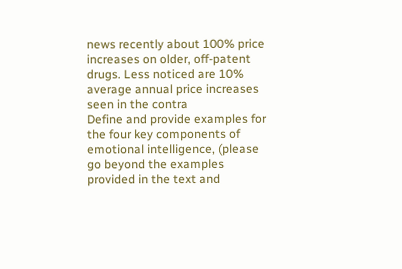news recently about 100% price increases on older, off-patent drugs. Less noticed are 10% average annual price increases seen in the contra
Define and provide examples for the four key components of emotional intelligence, (please go beyond the examples provided in the text and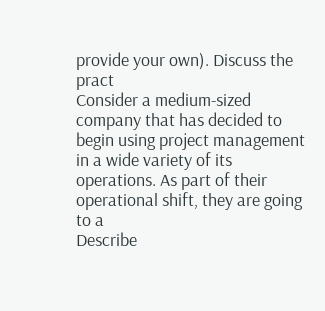provide your own). Discuss the pract
Consider a medium-sized company that has decided to begin using project management in a wide variety of its operations. As part of their operational shift, they are going to a
Describe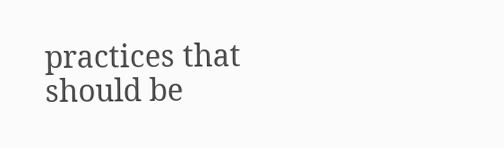practices that should be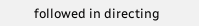followed in directing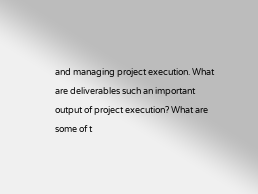and managing project execution. What are deliverables such an important output of project execution? What are some of t